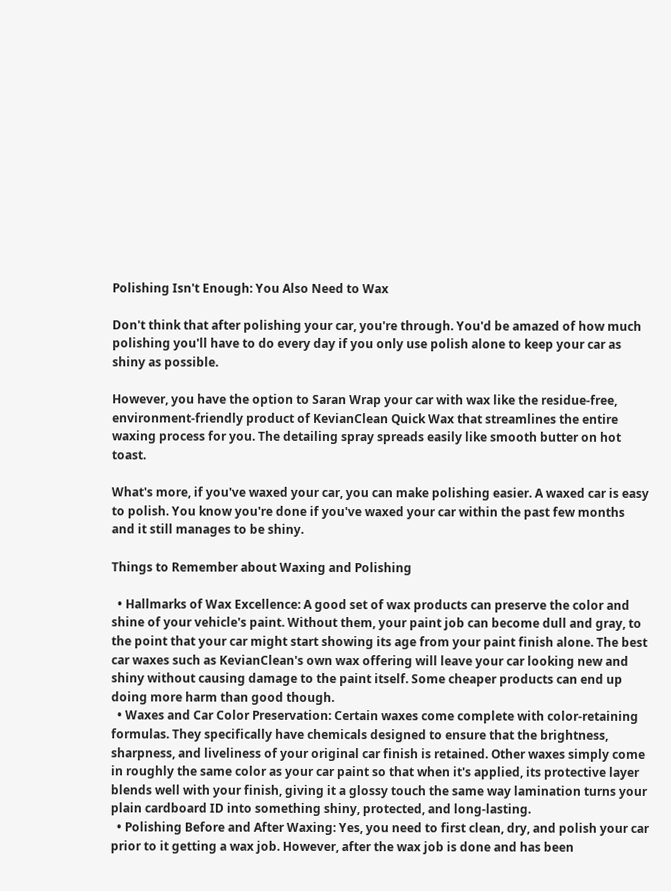Polishing Isn't Enough: You Also Need to Wax

Don't think that after polishing your car, you're through. You'd be amazed of how much polishing you'll have to do every day if you only use polish alone to keep your car as shiny as possible.

However, you have the option to Saran Wrap your car with wax like the residue-free, environment-friendly product of KevianClean Quick Wax that streamlines the entire waxing process for you. The detailing spray spreads easily like smooth butter on hot toast.

What's more, if you've waxed your car, you can make polishing easier. A waxed car is easy to polish. You know you're done if you've waxed your car within the past few months and it still manages to be shiny.

Things to Remember about Waxing and Polishing

  • Hallmarks of Wax Excellence: A good set of wax products can preserve the color and shine of your vehicle's paint. Without them, your paint job can become dull and gray, to the point that your car might start showing its age from your paint finish alone. The best car waxes such as KevianClean's own wax offering will leave your car looking new and shiny without causing damage to the paint itself. Some cheaper products can end up doing more harm than good though.
  • Waxes and Car Color Preservation: Certain waxes come complete with color-retaining formulas. They specifically have chemicals designed to ensure that the brightness, sharpness, and liveliness of your original car finish is retained. Other waxes simply come in roughly the same color as your car paint so that when it's applied, its protective layer blends well with your finish, giving it a glossy touch the same way lamination turns your plain cardboard ID into something shiny, protected, and long-lasting.
  • Polishing Before and After Waxing: Yes, you need to first clean, dry, and polish your car prior to it getting a wax job. However, after the wax job is done and has been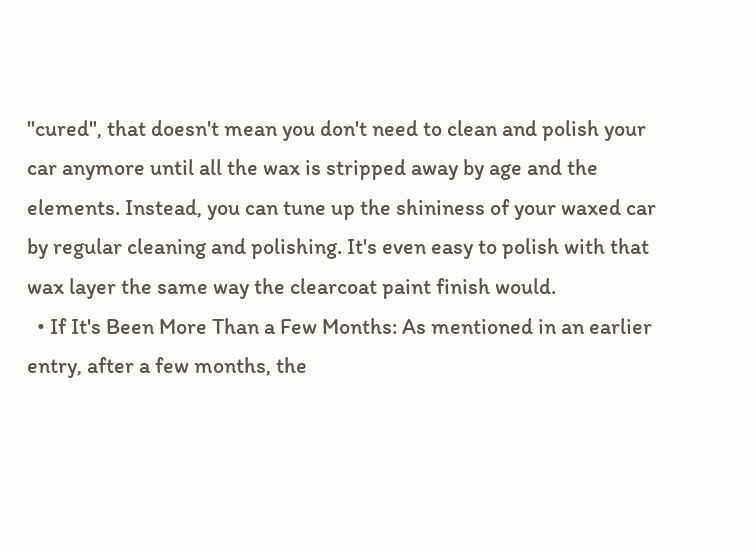"cured", that doesn't mean you don't need to clean and polish your car anymore until all the wax is stripped away by age and the elements. Instead, you can tune up the shininess of your waxed car by regular cleaning and polishing. It's even easy to polish with that wax layer the same way the clearcoat paint finish would.
  • If It's Been More Than a Few Months: As mentioned in an earlier entry, after a few months, the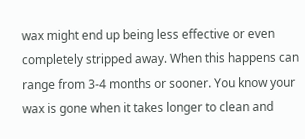wax might end up being less effective or even completely stripped away. When this happens can range from 3-4 months or sooner. You know your wax is gone when it takes longer to clean and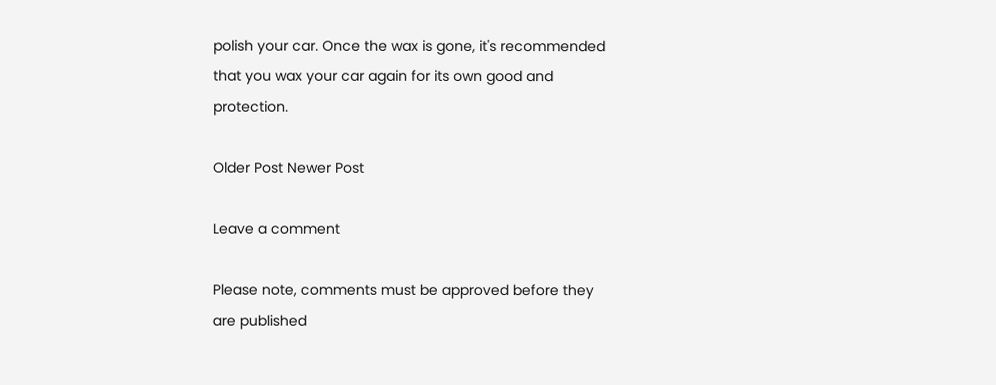polish your car. Once the wax is gone, it's recommended that you wax your car again for its own good and protection.

Older Post Newer Post

Leave a comment

Please note, comments must be approved before they are published